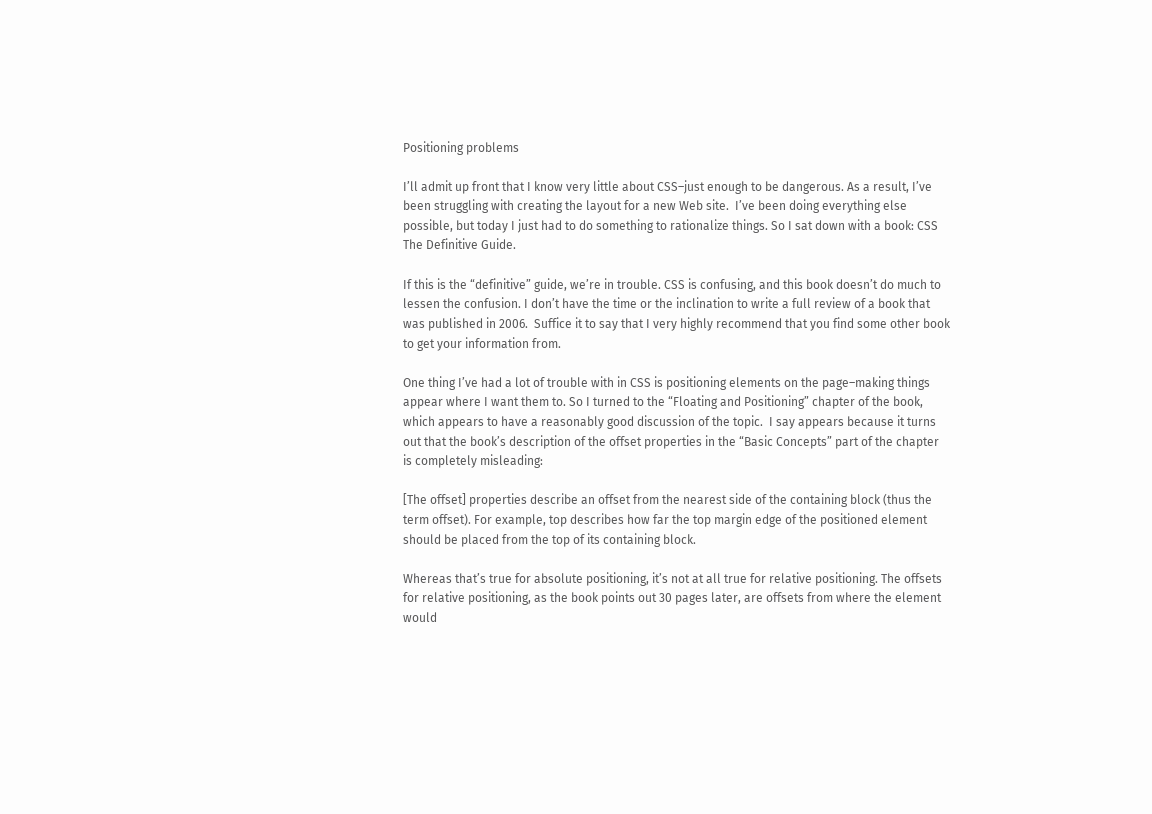Positioning problems

I’ll admit up front that I know very little about CSS–just enough to be dangerous. As a result, I’ve been struggling with creating the layout for a new Web site.  I’ve been doing everything else possible, but today I just had to do something to rationalize things. So I sat down with a book: CSS The Definitive Guide.

If this is the “definitive” guide, we’re in trouble. CSS is confusing, and this book doesn’t do much to lessen the confusion. I don’t have the time or the inclination to write a full review of a book that was published in 2006.  Suffice it to say that I very highly recommend that you find some other book to get your information from.

One thing I’ve had a lot of trouble with in CSS is positioning elements on the page–making things appear where I want them to. So I turned to the “Floating and Positioning” chapter of the book, which appears to have a reasonably good discussion of the topic.  I say appears because it turns out that the book’s description of the offset properties in the “Basic Concepts” part of the chapter is completely misleading:

[The offset] properties describe an offset from the nearest side of the containing block (thus the term offset). For example, top describes how far the top margin edge of the positioned element should be placed from the top of its containing block.

Whereas that’s true for absolute positioning, it’s not at all true for relative positioning. The offsets for relative positioning, as the book points out 30 pages later, are offsets from where the element would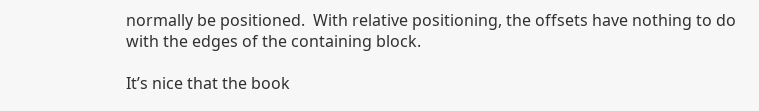normally be positioned.  With relative positioning, the offsets have nothing to do with the edges of the containing block.

It’s nice that the book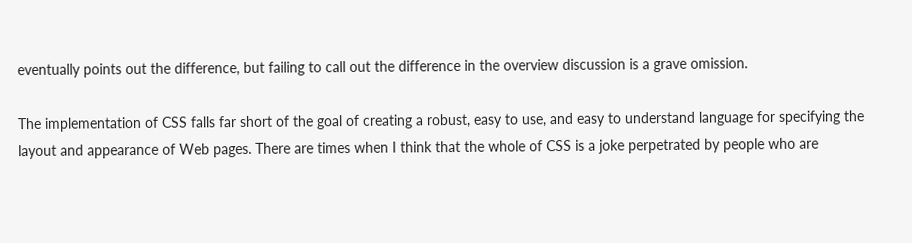eventually points out the difference, but failing to call out the difference in the overview discussion is a grave omission.

The implementation of CSS falls far short of the goal of creating a robust, easy to use, and easy to understand language for specifying the layout and appearance of Web pages. There are times when I think that the whole of CSS is a joke perpetrated by people who are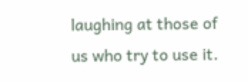laughing at those of us who try to use it.